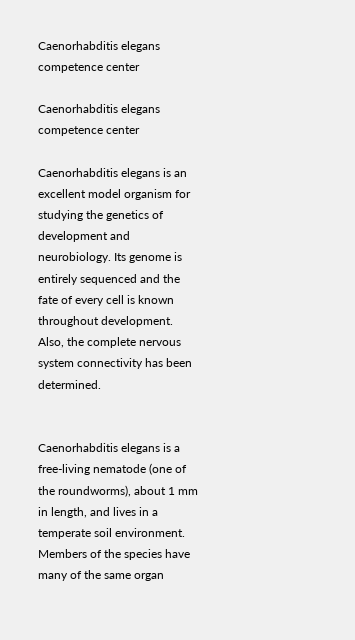Caenorhabditis elegans competence center

Caenorhabditis elegans competence center

Caenorhabditis elegans is an excellent model organism for studying the genetics of development and neurobiology. Its genome is entirely sequenced and the fate of every cell is known throughout development. Also, the complete nervous system connectivity has been determined.


Caenorhabditis elegans is a free-living nematode (one of the roundworms), about 1 mm in length, and lives in a temperate soil environment. Members of the species have many of the same organ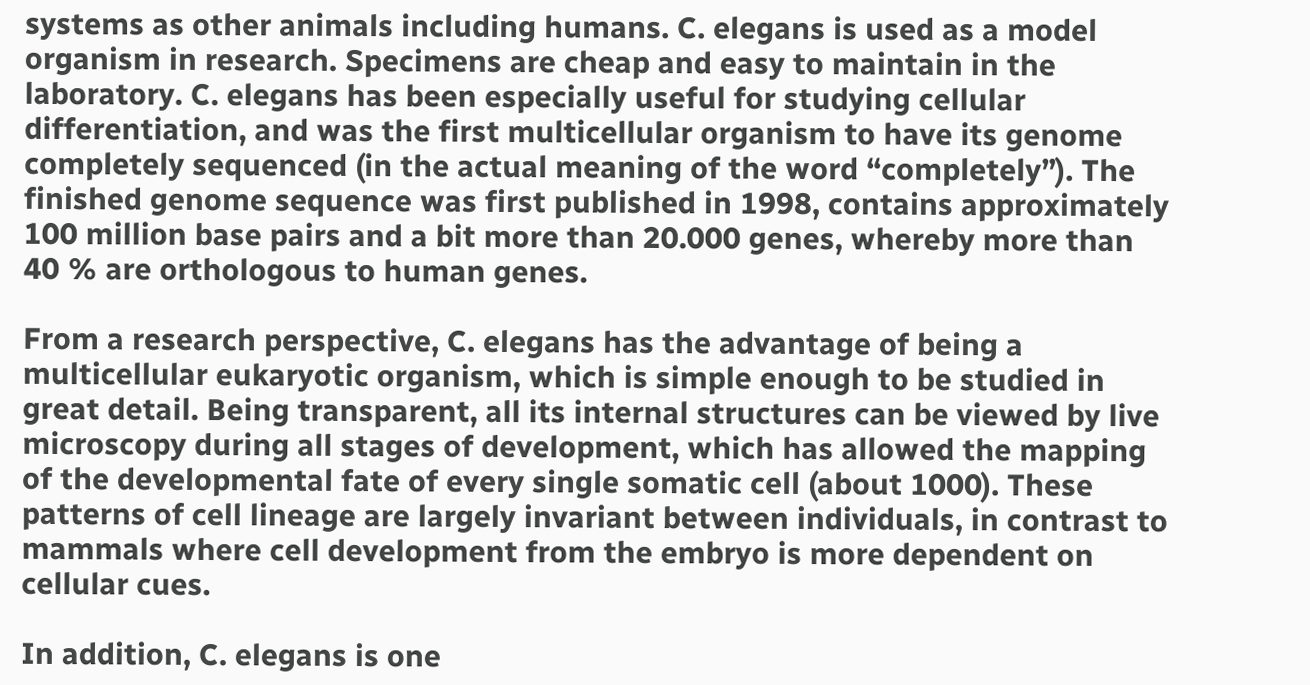systems as other animals including humans. C. elegans is used as a model organism in research. Specimens are cheap and easy to maintain in the laboratory. C. elegans has been especially useful for studying cellular differentiation, and was the first multicellular organism to have its genome completely sequenced (in the actual meaning of the word “completely”). The finished genome sequence was first published in 1998, contains approximately 100 million base pairs and a bit more than 20.000 genes, whereby more than 40 % are orthologous to human genes.

From a research perspective, C. elegans has the advantage of being a multicellular eukaryotic organism, which is simple enough to be studied in great detail. Being transparent, all its internal structures can be viewed by live microscopy during all stages of development, which has allowed the mapping of the developmental fate of every single somatic cell (about 1000). These patterns of cell lineage are largely invariant between individuals, in contrast to mammals where cell development from the embryo is more dependent on cellular cues.

In addition, C. elegans is one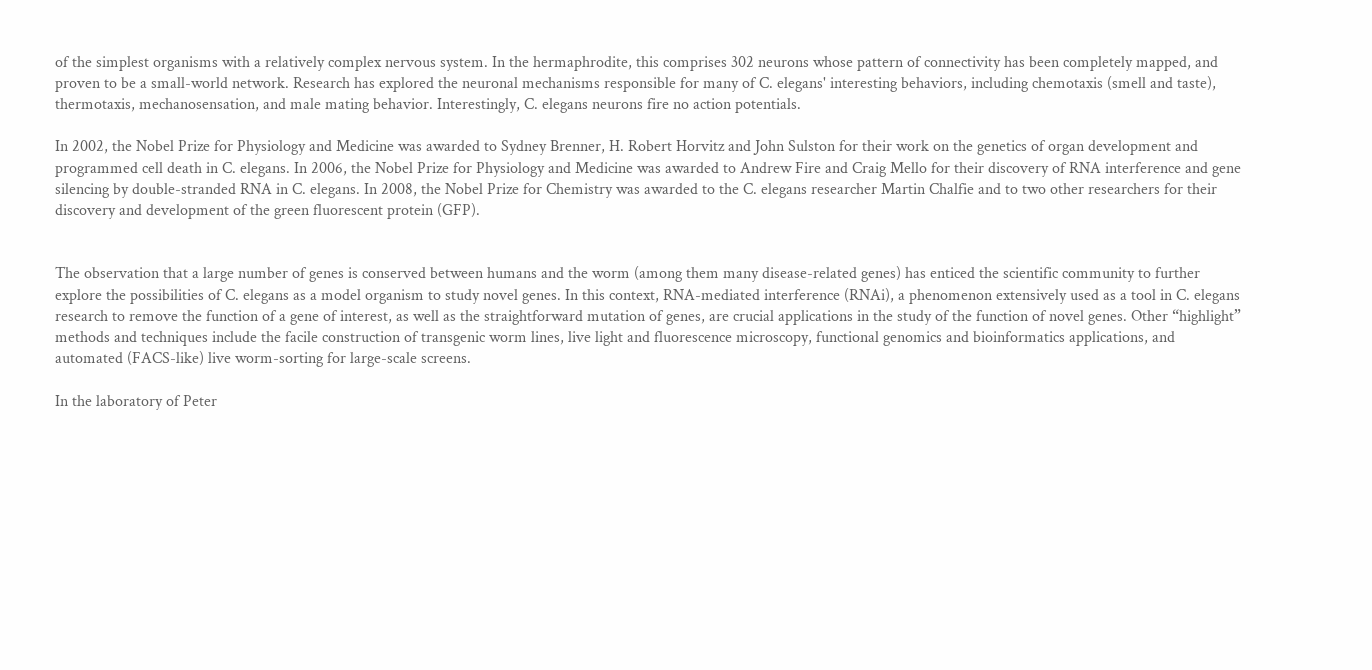of the simplest organisms with a relatively complex nervous system. In the hermaphrodite, this comprises 302 neurons whose pattern of connectivity has been completely mapped, and proven to be a small-world network. Research has explored the neuronal mechanisms responsible for many of C. elegans' interesting behaviors, including chemotaxis (smell and taste), thermotaxis, mechanosensation, and male mating behavior. Interestingly, C. elegans neurons fire no action potentials.

In 2002, the Nobel Prize for Physiology and Medicine was awarded to Sydney Brenner, H. Robert Horvitz and John Sulston for their work on the genetics of organ development and programmed cell death in C. elegans. In 2006, the Nobel Prize for Physiology and Medicine was awarded to Andrew Fire and Craig Mello for their discovery of RNA interference and gene silencing by double-stranded RNA in C. elegans. In 2008, the Nobel Prize for Chemistry was awarded to the C. elegans researcher Martin Chalfie and to two other researchers for their discovery and development of the green fluorescent protein (GFP).


The observation that a large number of genes is conserved between humans and the worm (among them many disease-related genes) has enticed the scientific community to further explore the possibilities of C. elegans as a model organism to study novel genes. In this context, RNA-mediated interference (RNAi), a phenomenon extensively used as a tool in C. elegans research to remove the function of a gene of interest, as well as the straightforward mutation of genes, are crucial applications in the study of the function of novel genes. Other “highlight” methods and techniques include the facile construction of transgenic worm lines, live light and fluorescence microscopy, functional genomics and bioinformatics applications, and automated (FACS-like) live worm-sorting for large-scale screens.

In the laboratory of Peter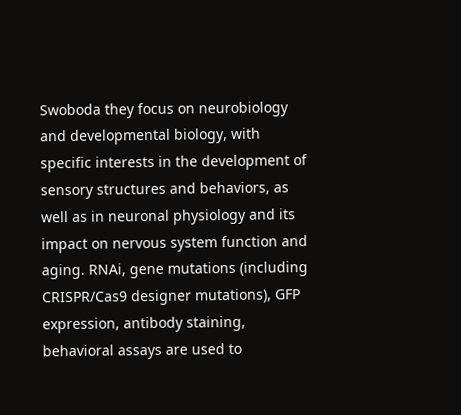Swoboda they focus on neurobiology and developmental biology, with specific interests in the development of sensory structures and behaviors, as well as in neuronal physiology and its impact on nervous system function and aging. RNAi, gene mutations (including CRISPR/Cas9 designer mutations), GFP expression, antibody staining, behavioral assays are used to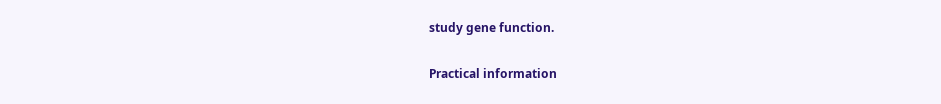study gene function.

Practical information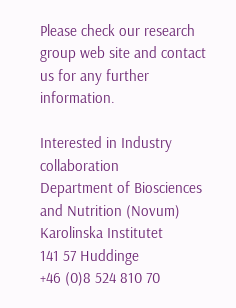Please check our research group web site and contact us for any further information.

Interested in Industry collaboration
Department of Biosciences and Nutrition (Novum)
Karolinska Institutet
141 57 Huddinge
+46 (0)8 524 810 70